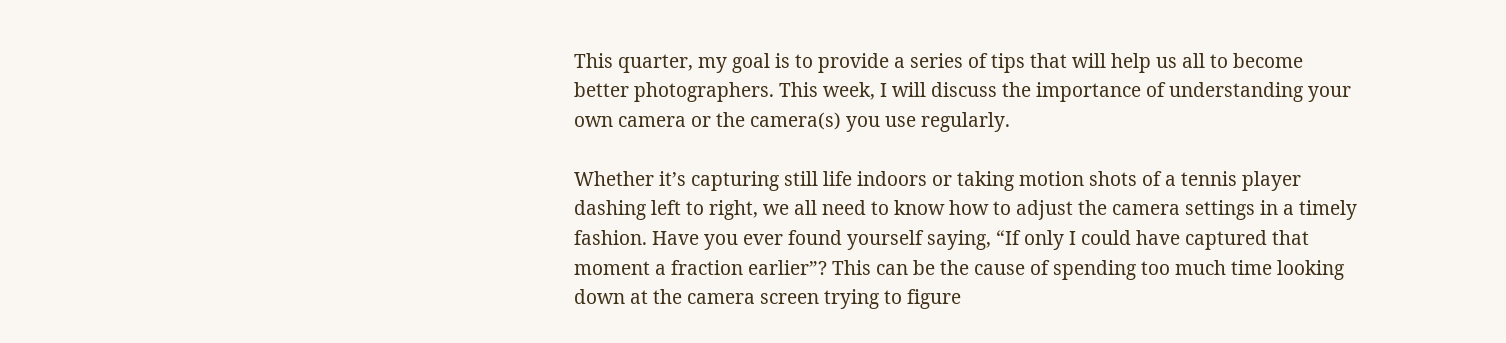This quarter, my goal is to provide a series of tips that will help us all to become better photographers. This week, I will discuss the importance of understanding your own camera or the camera(s) you use regularly.

Whether it’s capturing still life indoors or taking motion shots of a tennis player dashing left to right, we all need to know how to adjust the camera settings in a timely fashion. Have you ever found yourself saying, “If only I could have captured that moment a fraction earlier”? This can be the cause of spending too much time looking down at the camera screen trying to figure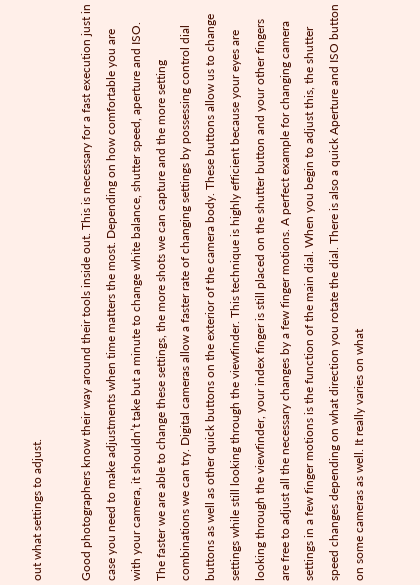out what settings to adjust.

Good photographers know their way around their tools inside out. This is necessary for a fast execution just in case you need to make adjustments when time matters the most. Depending on how comfortable you are with your camera, it shouldn’t take but a minute to change white balance, shutter speed, aperture and ISO. The faster we are able to change these settings, the more shots we can capture and the more setting combinations we can try. Digital cameras allow a faster rate of changing settings by possessing control dial buttons as well as other quick buttons on the exterior of the camera body. These buttons allow us to change settings while still looking through the viewfinder. This technique is highly efficient because your eyes are looking through the viewfinder, your index finger is still placed on the shutter button and your other fingers are free to adjust all the necessary changes by a few finger motions. A perfect example for changing camera settings in a few finger motions is the function of the main dial. When you begin to adjust this, the shutter speed changes depending on what direction you rotate the dial. There is also a quick Aperture and ISO button on some cameras as well. It really varies on what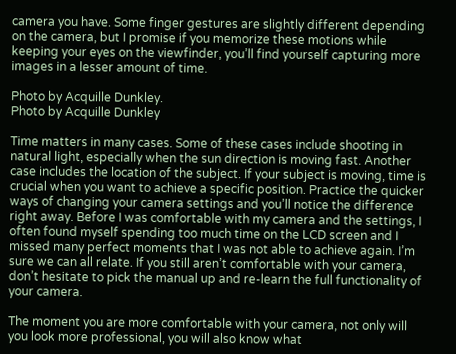camera you have. Some finger gestures are slightly different depending on the camera, but I promise if you memorize these motions while keeping your eyes on the viewfinder, you’ll find yourself capturing more images in a lesser amount of time.

Photo by Acquille Dunkley.
Photo by Acquille Dunkley

Time matters in many cases. Some of these cases include shooting in natural light, especially when the sun direction is moving fast. Another case includes the location of the subject. If your subject is moving, time is crucial when you want to achieve a specific position. Practice the quicker ways of changing your camera settings and you’ll notice the difference right away. Before I was comfortable with my camera and the settings, I often found myself spending too much time on the LCD screen and I missed many perfect moments that I was not able to achieve again. I’m sure we can all relate. If you still aren’t comfortable with your camera, don’t hesitate to pick the manual up and re-learn the full functionality of your camera.

The moment you are more comfortable with your camera, not only will you look more professional, you will also know what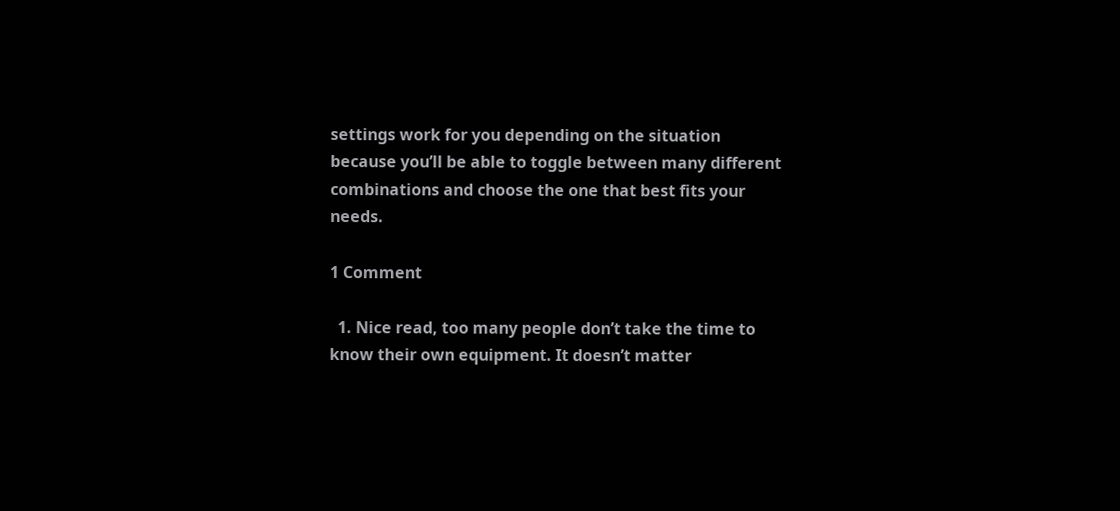settings work for you depending on the situation because you’ll be able to toggle between many different combinations and choose the one that best fits your needs.

1 Comment

  1. Nice read, too many people don’t take the time to know their own equipment. It doesn’t matter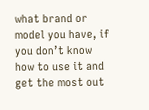what brand or model you have, if you don’t know how to use it and get the most out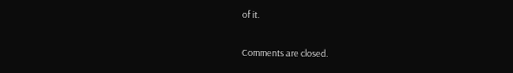of it.

Comments are closed.